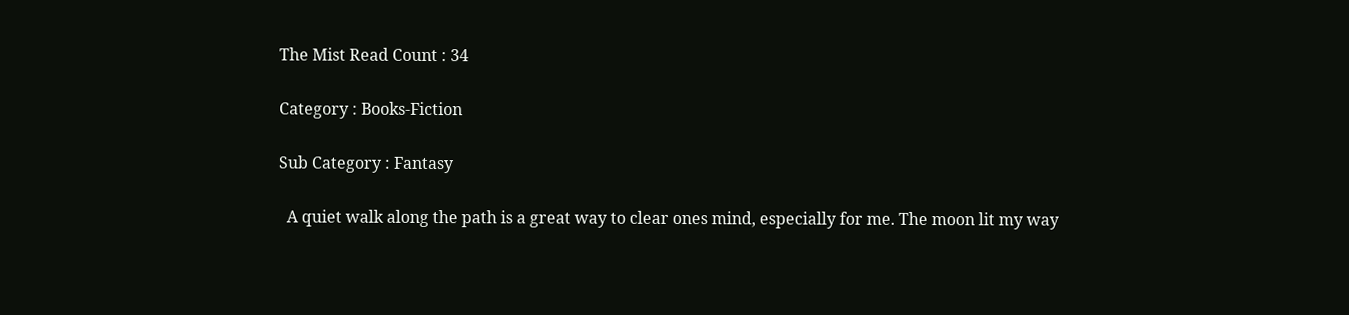The Mist Read Count : 34

Category : Books-Fiction

Sub Category : Fantasy

  A quiet walk along the path is a great way to clear ones mind, especially for me. The moon lit my way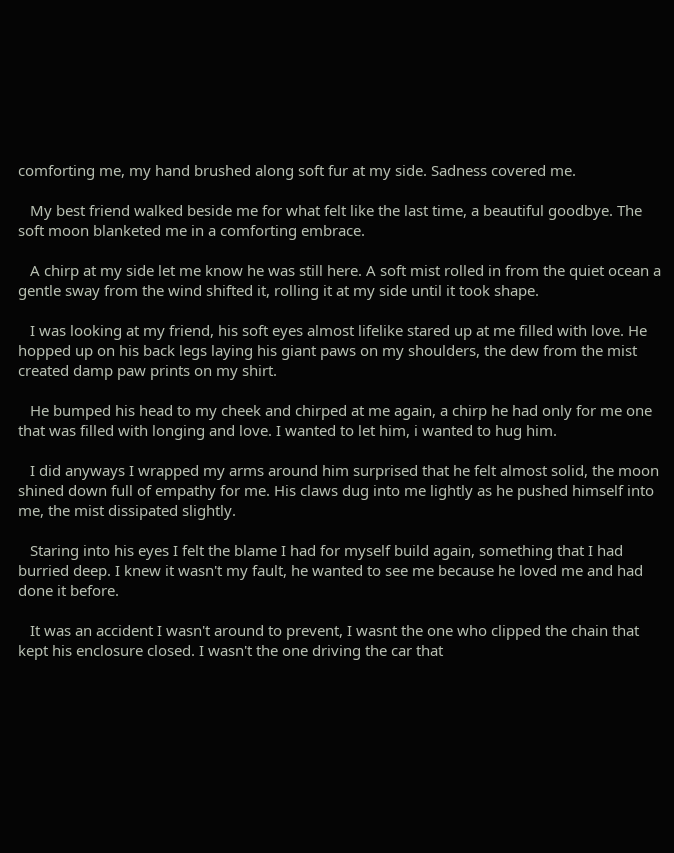comforting me, my hand brushed along soft fur at my side. Sadness covered me.

   My best friend walked beside me for what felt like the last time, a beautiful goodbye. The soft moon blanketed me in a comforting embrace.

   A chirp at my side let me know he was still here. A soft mist rolled in from the quiet ocean a gentle sway from the wind shifted it, rolling it at my side until it took shape.

   I was looking at my friend, his soft eyes almost lifelike stared up at me filled with love. He hopped up on his back legs laying his giant paws on my shoulders, the dew from the mist created damp paw prints on my shirt.

   He bumped his head to my cheek and chirped at me again, a chirp he had only for me one that was filled with longing and love. I wanted to let him, i wanted to hug him.

   I did anyways I wrapped my arms around him surprised that he felt almost solid, the moon shined down full of empathy for me. His claws dug into me lightly as he pushed himself into me, the mist dissipated slightly.

   Staring into his eyes I felt the blame I had for myself build again, something that I had burried deep. I knew it wasn't my fault, he wanted to see me because he loved me and had done it before.

   It was an accident I wasn't around to prevent, I wasnt the one who clipped the chain that kept his enclosure closed. I wasn't the one driving the car that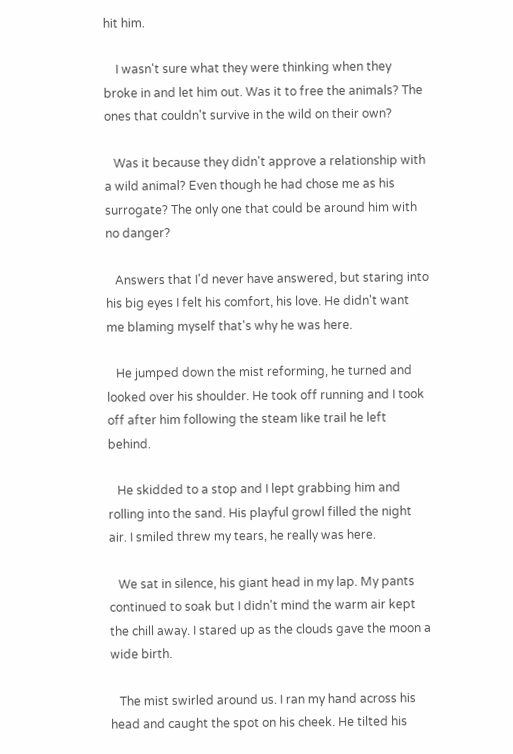hit him.

    I wasn't sure what they were thinking when they broke in and let him out. Was it to free the animals? The ones that couldn't survive in the wild on their own?

   Was it because they didn't approve a relationship with a wild animal? Even though he had chose me as his surrogate? The only one that could be around him with no danger?

   Answers that I'd never have answered, but staring into his big eyes I felt his comfort, his love. He didn't want me blaming myself that's why he was here.

   He jumped down the mist reforming, he turned and looked over his shoulder. He took off running and I took off after him following the steam like trail he left behind.

   He skidded to a stop and I lept grabbing him and rolling into the sand. His playful growl filled the night air. I smiled threw my tears, he really was here.

   We sat in silence, his giant head in my lap. My pants continued to soak but I didn't mind the warm air kept the chill away. I stared up as the clouds gave the moon a wide birth.

   The mist swirled around us. I ran my hand across his head and caught the spot on his cheek. He tilted his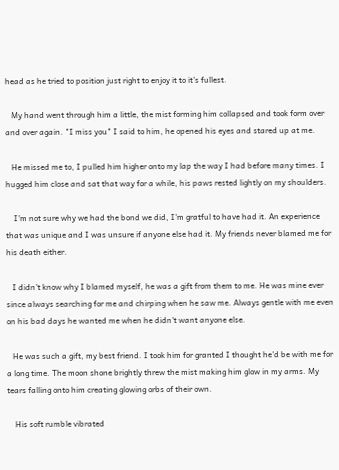head as he tried to position just right to enjoy it to it's fullest.

   My hand went through him a little, the mist forming him collapsed and took form over and over again. "I miss you" I said to him, he opened his eyes and stared up at me.

   He missed me to, I pulled him higher onto my lap the way I had before many times. I hugged him close and sat that way for a while, his paws rested lightly on my shoulders.

    I'm not sure why we had the bond we did, I'm gratful to have had it. An experience that was unique and I was unsure if anyone else had it. My friends never blamed me for his death either.

   I didn't know why I blamed myself, he was a gift from them to me. He was mine ever since always searching for me and chirping when he saw me. Always gentle with me even on his bad days he wanted me when he didn't want anyone else.

   He was such a gift, my best friend. I took him for granted I thought he'd be with me for a long time. The moon shone brightly threw the mist making him glow in my arms. My tears falling onto him creating glowing orbs of their own.

    His soft rumble vibrated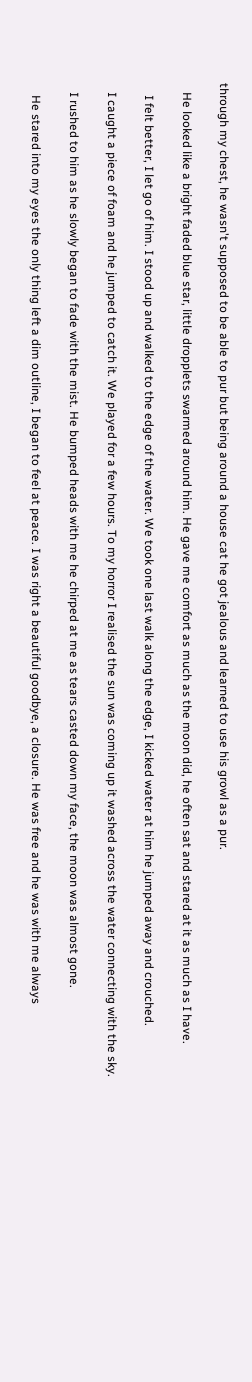through my chest, he wasn't supposed to be able to pur but being around a house cat he got jealous and learned to use his growl as a pur.

   He looked like a bright faded blue star, little dropplets swarmed around him. He gave me comfort as much as the moon did, he often sat and stared at it as much as I have.

    I felt better, I let go of him. I stood up and walked to the edge of the water. We took one last walk along the edge, I kicked water at him he jumped away and crouched.

   I caught a piece of foam and he jumped to catch it. We played for a few hours. To my horror I realised the sun was coming up it washed across the water connecting with the sky.

   I rushed to him as he slowly began to fade with the mist. He bumped heads with me he chirped at me as tears casted down my face, the moon was almost gone.

    He stared into my eyes the only thing left a dim outline, I began to feel at peace. I was right a beautiful goodbye, a closure. He was free and he was with me always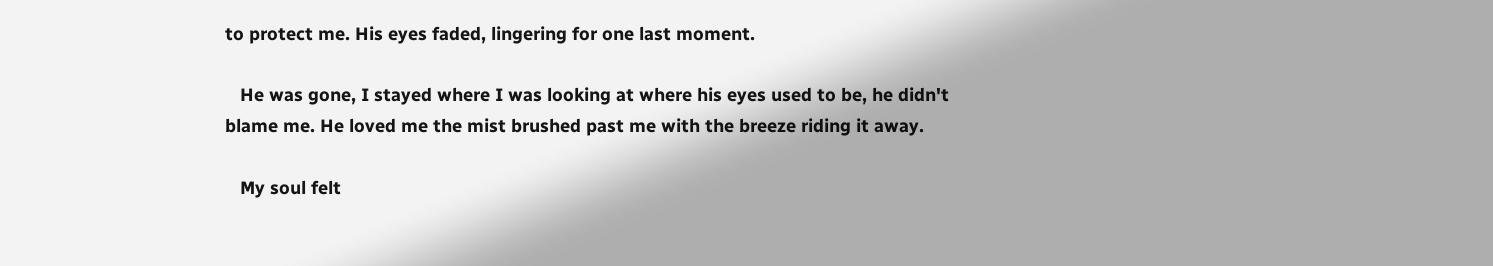to protect me. His eyes faded, lingering for one last moment.

   He was gone, I stayed where I was looking at where his eyes used to be, he didn't blame me. He loved me the mist brushed past me with the breeze riding it away.

   My soul felt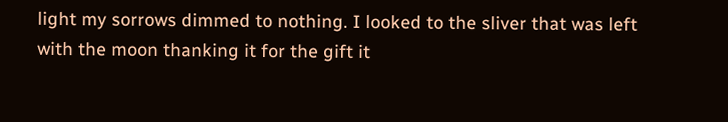light my sorrows dimmed to nothing. I looked to the sliver that was left with the moon thanking it for the gift it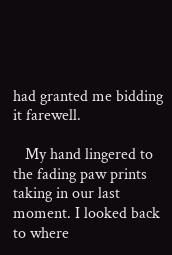had granted me bidding it farewell.

   My hand lingered to the fading paw prints taking in our last moment. I looked back to where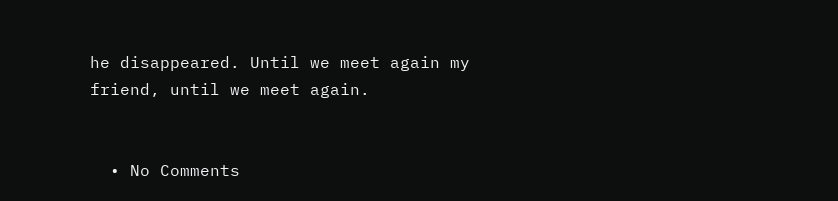he disappeared. Until we meet again my friend, until we meet again.


  • No Comments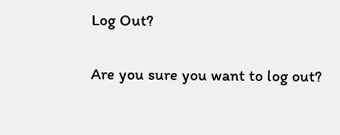Log Out?

Are you sure you want to log out?